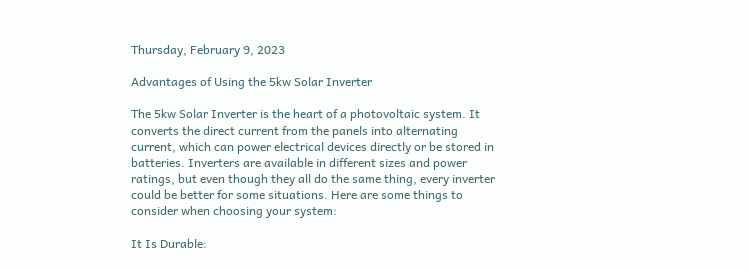Thursday, February 9, 2023

Advantages of Using the 5kw Solar Inverter

The 5kw Solar Inverter is the heart of a photovoltaic system. It converts the direct current from the panels into alternating current, which can power electrical devices directly or be stored in batteries. Inverters are available in different sizes and power ratings, but even though they all do the same thing, every inverter could be better for some situations. Here are some things to consider when choosing your system:

It Is Durable: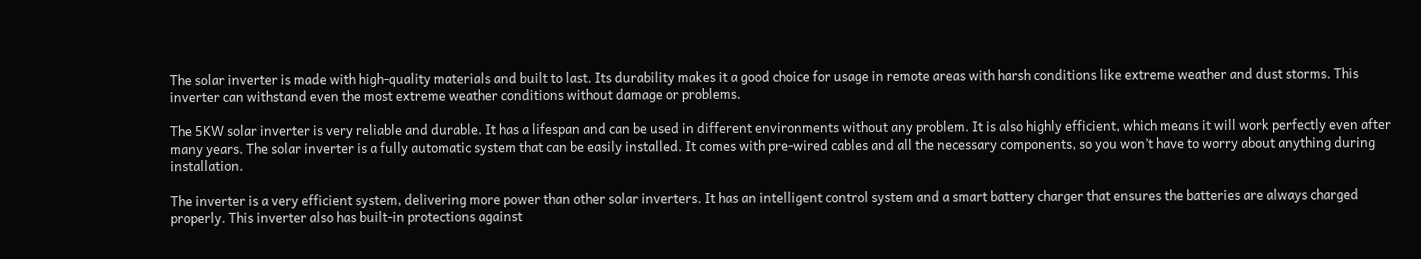The solar inverter is made with high-quality materials and built to last. Its durability makes it a good choice for usage in remote areas with harsh conditions like extreme weather and dust storms. This inverter can withstand even the most extreme weather conditions without damage or problems.

The 5KW solar inverter is very reliable and durable. It has a lifespan and can be used in different environments without any problem. It is also highly efficient, which means it will work perfectly even after many years. The solar inverter is a fully automatic system that can be easily installed. It comes with pre-wired cables and all the necessary components, so you won’t have to worry about anything during installation.

The inverter is a very efficient system, delivering more power than other solar inverters. It has an intelligent control system and a smart battery charger that ensures the batteries are always charged properly. This inverter also has built-in protections against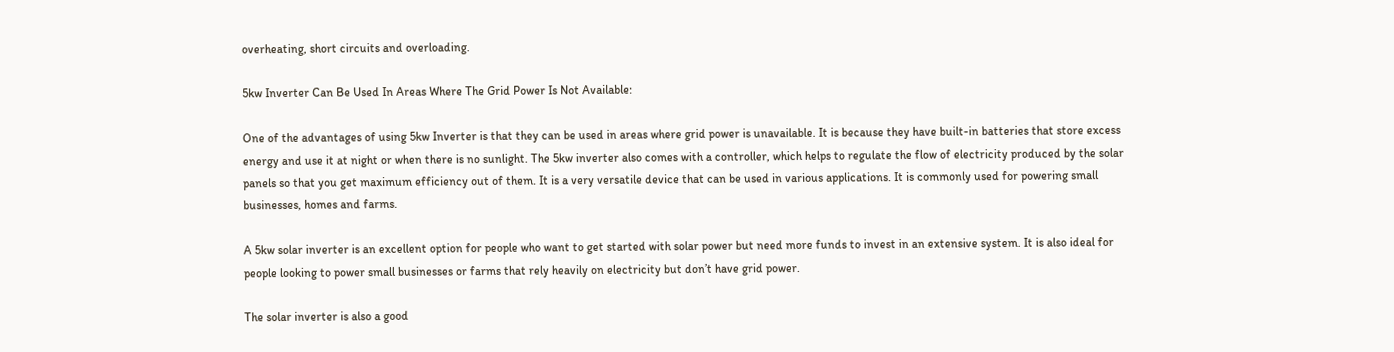overheating, short circuits and overloading.

5kw Inverter Can Be Used In Areas Where The Grid Power Is Not Available:

One of the advantages of using 5kw Inverter is that they can be used in areas where grid power is unavailable. It is because they have built-in batteries that store excess energy and use it at night or when there is no sunlight. The 5kw inverter also comes with a controller, which helps to regulate the flow of electricity produced by the solar panels so that you get maximum efficiency out of them. It is a very versatile device that can be used in various applications. It is commonly used for powering small businesses, homes and farms.

A 5kw solar inverter is an excellent option for people who want to get started with solar power but need more funds to invest in an extensive system. It is also ideal for people looking to power small businesses or farms that rely heavily on electricity but don’t have grid power.

The solar inverter is also a good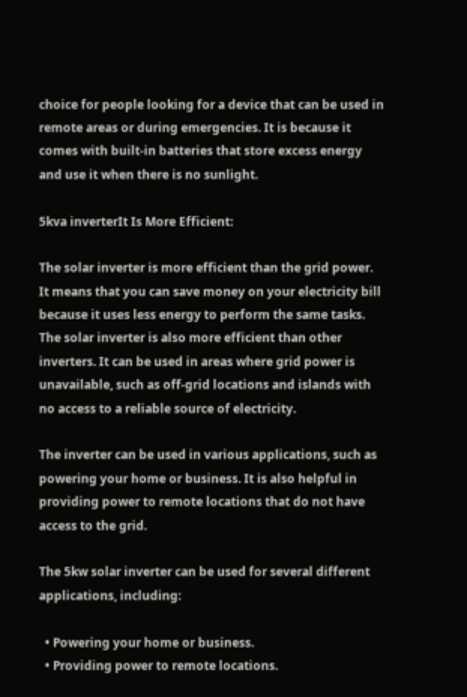choice for people looking for a device that can be used in remote areas or during emergencies. It is because it comes with built-in batteries that store excess energy and use it when there is no sunlight.

5kva inverterIt Is More Efficient:

The solar inverter is more efficient than the grid power. It means that you can save money on your electricity bill because it uses less energy to perform the same tasks. The solar inverter is also more efficient than other inverters. It can be used in areas where grid power is unavailable, such as off-grid locations and islands with no access to a reliable source of electricity.

The inverter can be used in various applications, such as powering your home or business. It is also helpful in providing power to remote locations that do not have access to the grid.

The 5kw solar inverter can be used for several different applications, including:

  • Powering your home or business.
  • Providing power to remote locations.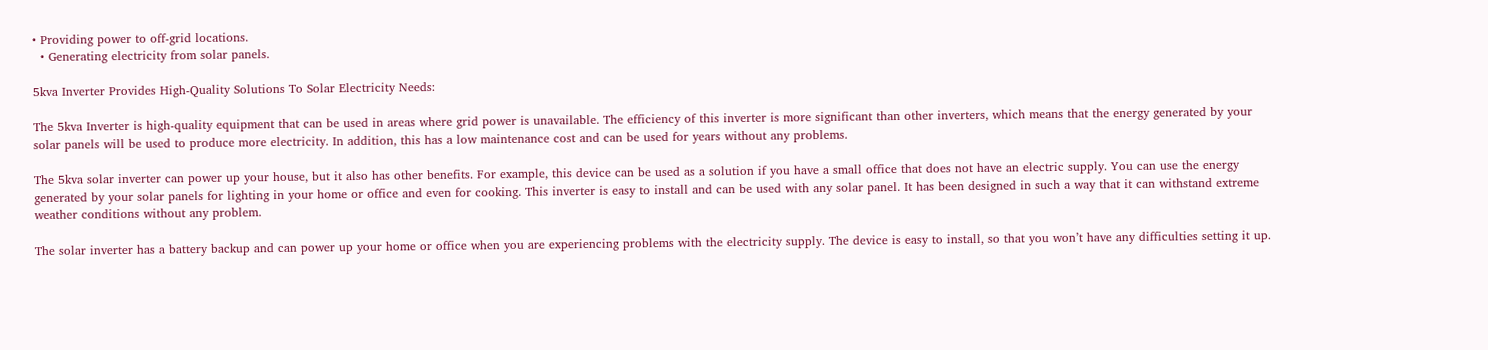• Providing power to off-grid locations.
  • Generating electricity from solar panels.

5kva Inverter Provides High-Quality Solutions To Solar Electricity Needs:

The 5kva Inverter is high-quality equipment that can be used in areas where grid power is unavailable. The efficiency of this inverter is more significant than other inverters, which means that the energy generated by your solar panels will be used to produce more electricity. In addition, this has a low maintenance cost and can be used for years without any problems.

The 5kva solar inverter can power up your house, but it also has other benefits. For example, this device can be used as a solution if you have a small office that does not have an electric supply. You can use the energy generated by your solar panels for lighting in your home or office and even for cooking. This inverter is easy to install and can be used with any solar panel. It has been designed in such a way that it can withstand extreme weather conditions without any problem.

The solar inverter has a battery backup and can power up your home or office when you are experiencing problems with the electricity supply. The device is easy to install, so that you won’t have any difficulties setting it up.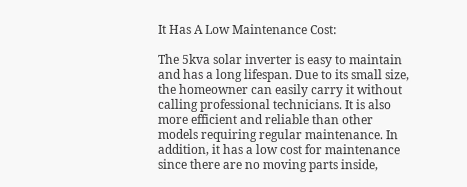It Has A Low Maintenance Cost:

The 5kva solar inverter is easy to maintain and has a long lifespan. Due to its small size, the homeowner can easily carry it without calling professional technicians. It is also more efficient and reliable than other models requiring regular maintenance. In addition, it has a low cost for maintenance since there are no moving parts inside,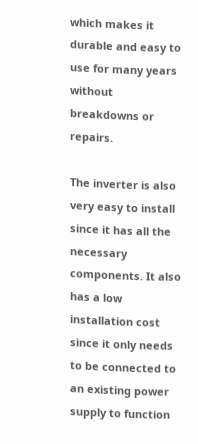which makes it durable and easy to use for many years without breakdowns or repairs.

The inverter is also very easy to install since it has all the necessary components. It also has a low installation cost since it only needs to be connected to an existing power supply to function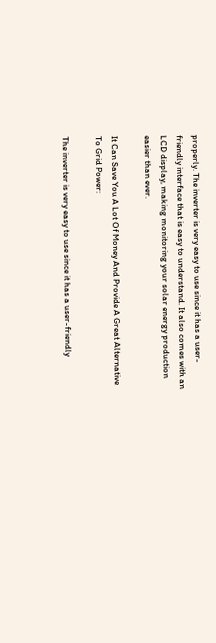properly. The inverter is very easy to use since it has a user-friendly interface that is easy to understand. It also comes with an LCD display, making monitoring your solar energy production easier than ever.

It Can Save You A Lot Of Money And Provide A Great Alternative To Grid Power:

The inverter is very easy to use since it has a user-friendly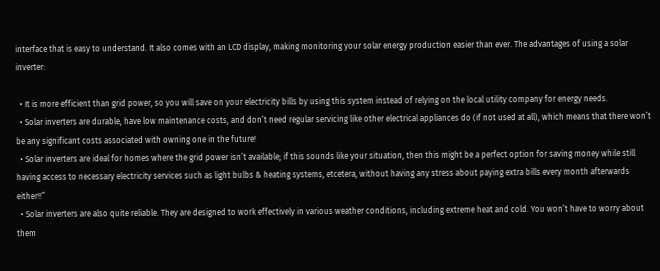interface that is easy to understand. It also comes with an LCD display, making monitoring your solar energy production easier than ever. The advantages of using a solar inverter:

  • It is more efficient than grid power, so you will save on your electricity bills by using this system instead of relying on the local utility company for energy needs.
  • Solar inverters are durable, have low maintenance costs, and don’t need regular servicing like other electrical appliances do (if not used at all), which means that there won’t be any significant costs associated with owning one in the future!
  • Solar inverters are ideal for homes where the grid power isn’t available; if this sounds like your situation, then this might be a perfect option for saving money while still having access to necessary electricity services such as light bulbs & heating systems, etcetera, without having any stress about paying extra bills every month afterwards either!!”
  • Solar inverters are also quite reliable. They are designed to work effectively in various weather conditions, including extreme heat and cold. You won’t have to worry about them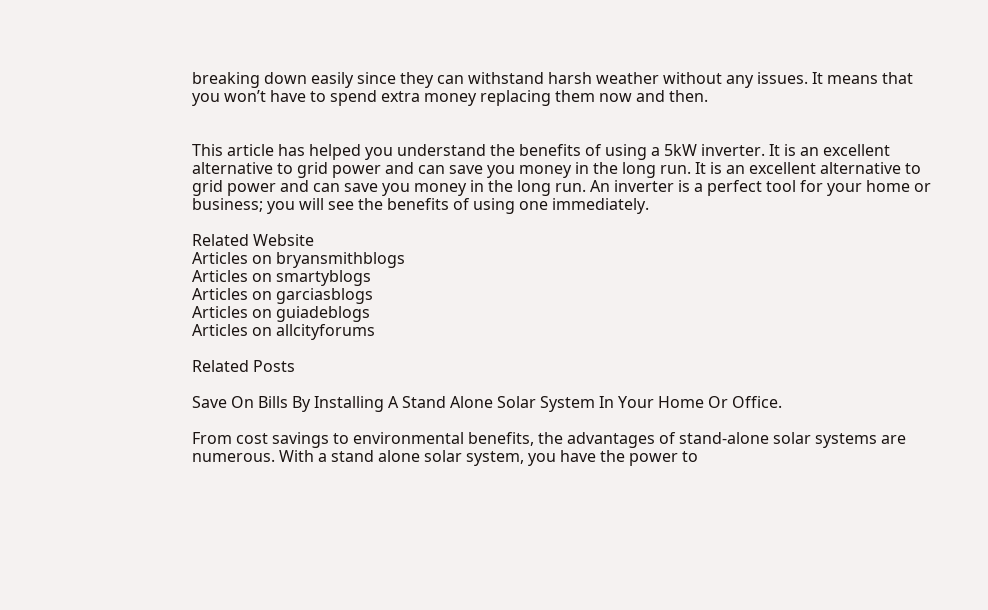breaking down easily since they can withstand harsh weather without any issues. It means that you won’t have to spend extra money replacing them now and then.


This article has helped you understand the benefits of using a 5kW inverter. It is an excellent alternative to grid power and can save you money in the long run. It is an excellent alternative to grid power and can save you money in the long run. An inverter is a perfect tool for your home or business; you will see the benefits of using one immediately.

Related Website
Articles on bryansmithblogs
Articles on smartyblogs
Articles on garciasblogs
Articles on guiadeblogs
Articles on allcityforums

Related Posts

Save On Bills By Installing A Stand Alone Solar System In Your Home Or Office.

From cost savings to environmental benefits, the advantages of stand-alone solar systems are numerous. With a stand alone solar system, you have the power to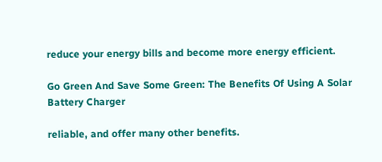reduce your energy bills and become more energy efficient.

Go Green And Save Some Green: The Benefits Of Using A Solar Battery Charger

reliable, and offer many other benefits.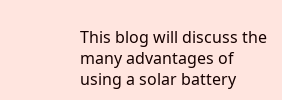This blog will discuss the many advantages of using a solar battery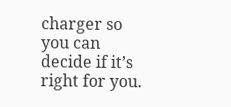charger so you can decide if it’s right for you.